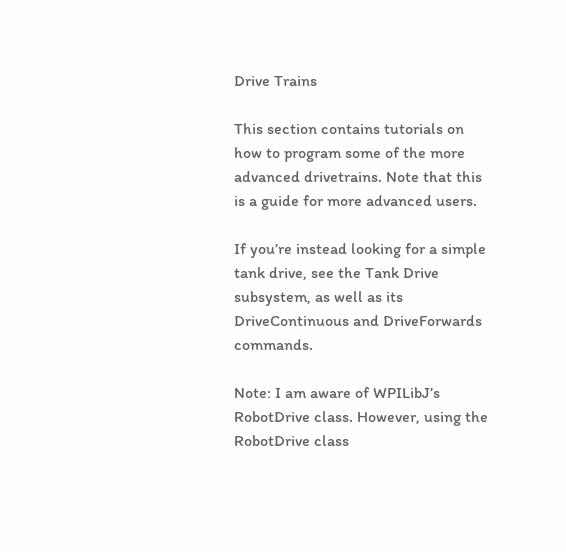Drive Trains

This section contains tutorials on how to program some of the more advanced drivetrains. Note that this is a guide for more advanced users.

If you’re instead looking for a simple tank drive, see the Tank Drive subsystem, as well as its DriveContinuous and DriveForwards commands.

Note: I am aware of WPILibJ’s RobotDrive class. However, using the RobotDrive class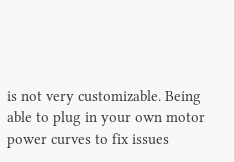is not very customizable. Being able to plug in your own motor power curves to fix issues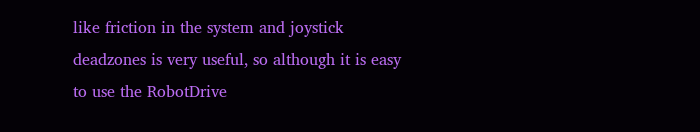like friction in the system and joystick deadzones is very useful, so although it is easy to use the RobotDrive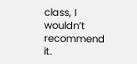class, I wouldn’t recommend it.